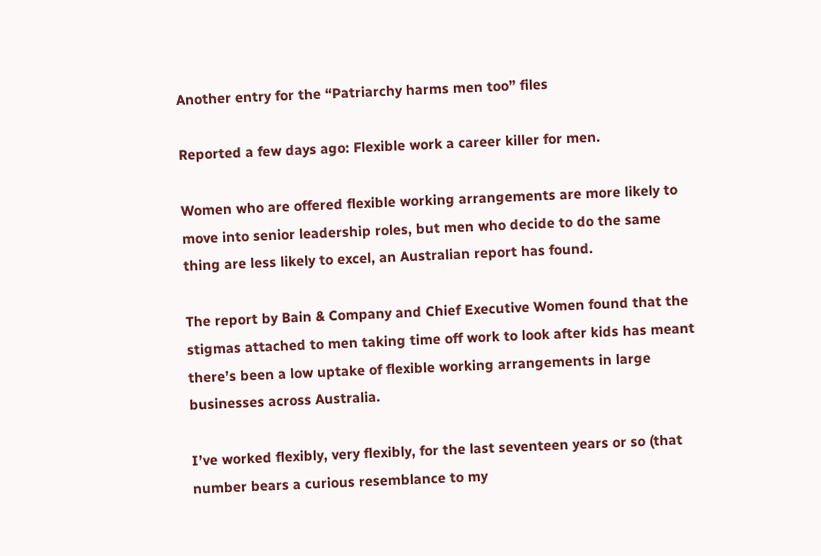Another entry for the “Patriarchy harms men too” files

Reported a few days ago: Flexible work a career killer for men.

Women who are offered flexible working arrangements are more likely to move into senior leadership roles, but men who decide to do the same thing are less likely to excel, an Australian report has found.

The report by Bain & Company and Chief Executive Women found that the stigmas attached to men taking time off work to look after kids has meant there’s been a low uptake of flexible working arrangements in large businesses across Australia.

I’ve worked flexibly, very flexibly, for the last seventeen years or so (that number bears a curious resemblance to my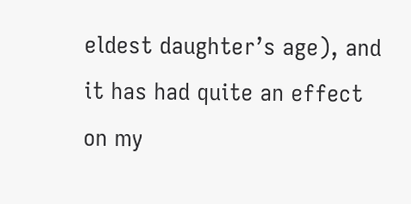eldest daughter’s age), and it has had quite an effect on my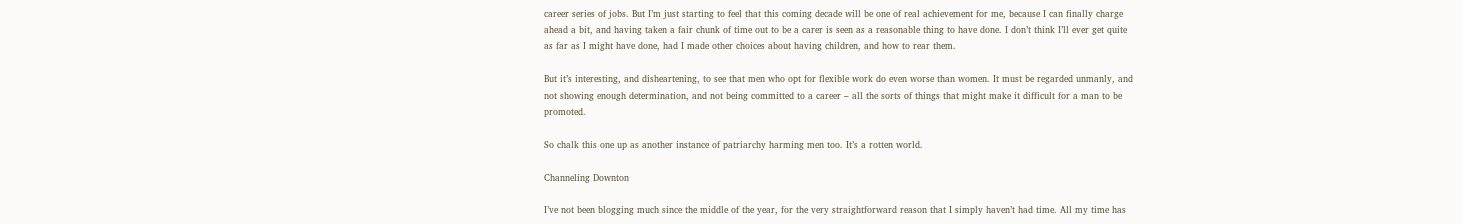career series of jobs. But I’m just starting to feel that this coming decade will be one of real achievement for me, because I can finally charge ahead a bit, and having taken a fair chunk of time out to be a carer is seen as a reasonable thing to have done. I don’t think I’ll ever get quite as far as I might have done, had I made other choices about having children, and how to rear them.

But it’s interesting, and disheartening, to see that men who opt for flexible work do even worse than women. It must be regarded unmanly, and not showing enough determination, and not being committed to a career – all the sorts of things that might make it difficult for a man to be promoted.

So chalk this one up as another instance of patriarchy harming men too. It’s a rotten world.

Channeling Downton

I’ve not been blogging much since the middle of the year, for the very straightforward reason that I simply haven’t had time. All my time has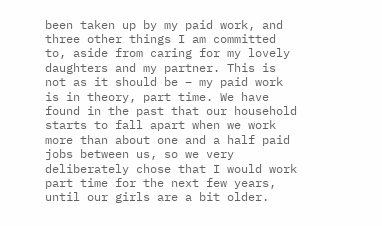been taken up by my paid work, and three other things I am committed to, aside from caring for my lovely daughters and my partner. This is not as it should be – my paid work is in theory, part time. We have found in the past that our household starts to fall apart when we work more than about one and a half paid jobs between us, so we very deliberately chose that I would work part time for the next few years, until our girls are a bit older.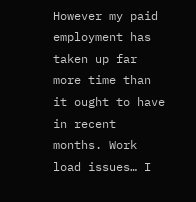However my paid employment has taken up far more time than it ought to have in recent months. Work load issues… I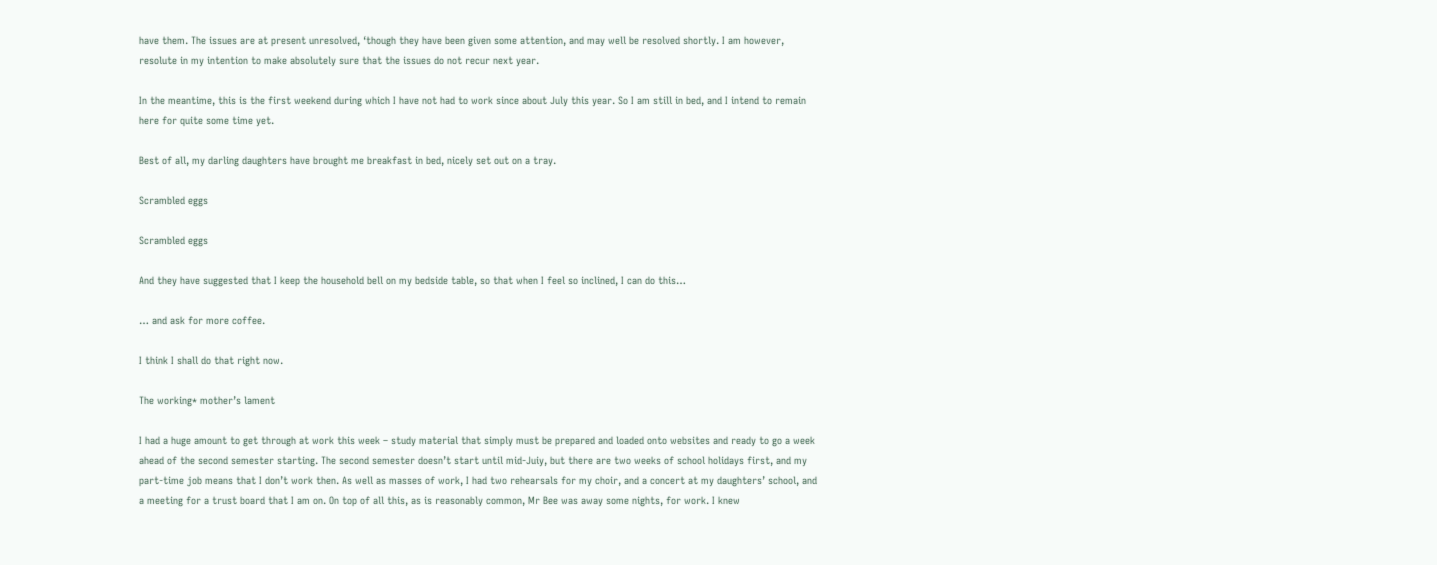have them. The issues are at present unresolved, ‘though they have been given some attention, and may well be resolved shortly. I am however, resolute in my intention to make absolutely sure that the issues do not recur next year.

In the meantime, this is the first weekend during which I have not had to work since about July this year. So I am still in bed, and I intend to remain here for quite some time yet.

Best of all, my darling daughters have brought me breakfast in bed, nicely set out on a tray.

Scrambled eggs

Scrambled eggs

And they have suggested that I keep the household bell on my bedside table, so that when I feel so inclined, I can do this…

… and ask for more coffee.

I think I shall do that right now.

The working* mother’s lament

I had a huge amount to get through at work this week – study material that simply must be prepared and loaded onto websites and ready to go a week ahead of the second semester starting. The second semester doesn’t start until mid-Juiy, but there are two weeks of school holidays first, and my part-time job means that I don’t work then. As well as masses of work, I had two rehearsals for my choir, and a concert at my daughters’ school, and a meeting for a trust board that I am on. On top of all this, as is reasonably common, Mr Bee was away some nights, for work. I knew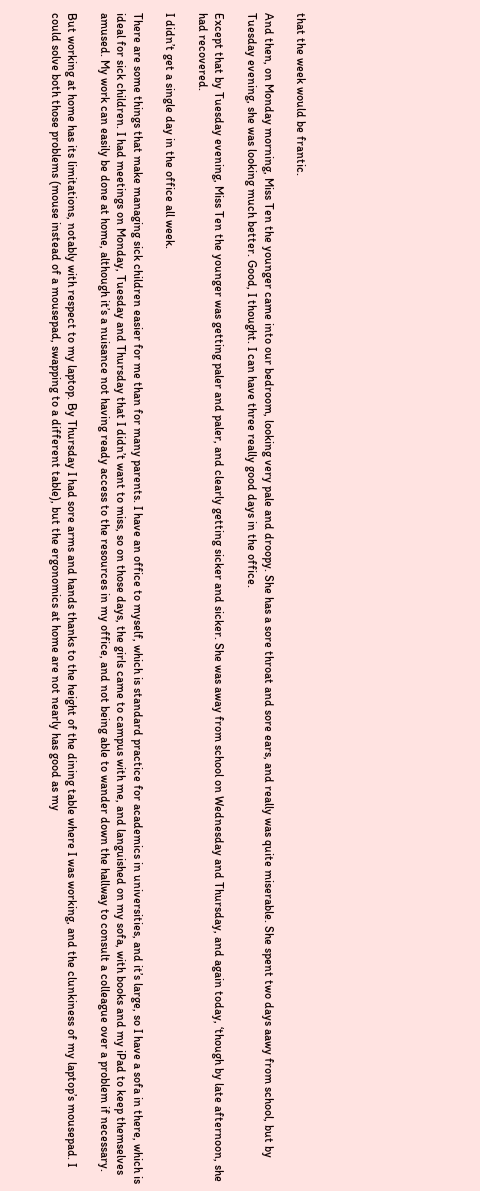that the week would be frantic.

And then, on Monday morning, Miss Ten the younger came into our bedroom, looking very pale and droopy. She has a sore throat and sore ears, and really was quite miserable. She spent two days aawy from school, but by Tuesday evening, she was looking much better. Good, I thought. I can have three really good days in the office.

Except that by Tuesday evening, Miss Ten the younger was getting paler and paler, and clearly getting sicker and sicker. She was away from school on Wednesday and Thursday, and again today, ‘though by late afternoon, she had recovered.

I didn’t get a single day in the office all week.

There are some things that make managing sick children easier for me than for many parents. I have an office to myself, which is standard practice for academics in universities, and it’s large, so I have a sofa in there, which is ideal for sick children. I had meetings on Monday, Tuesday and Thursday that I didn’t want to miss, so on those days, the girls came to campus with me, and languished on my sofa, with books and my iPad to keep themselves amused. My work can easily be done at home, although it’s a nuisance not having ready access to the resources in my office, and not being able to wander down the hallway to consult a colleague over a problem if necessary.

But working at home has its limitations, notably with respect to my laptop. By Thursday I had sore arms and hands thanks to the height of the dining table where I was working, and the clunkiness of my laptop’s mousepad. I could solve both those problems (mouse instead of a mousepad, swapping to a different table), but the ergonomics at home are not nearly has good as my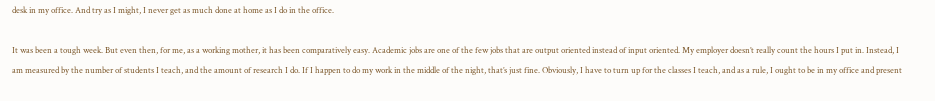desk in my office. And try as I might, I never get as much done at home as I do in the office.

It was been a tough week. But even then, for me, as a working mother, it has been comparatively easy. Academic jobs are one of the few jobs that are output oriented instead of input oriented. My employer doesn’t really count the hours I put in. Instead, I am measured by the number of students I teach, and the amount of research I do. If I happen to do my work in the middle of the night, that’s just fine. Obviously, I have to turn up for the classes I teach, and as a rule, I ought to be in my office and present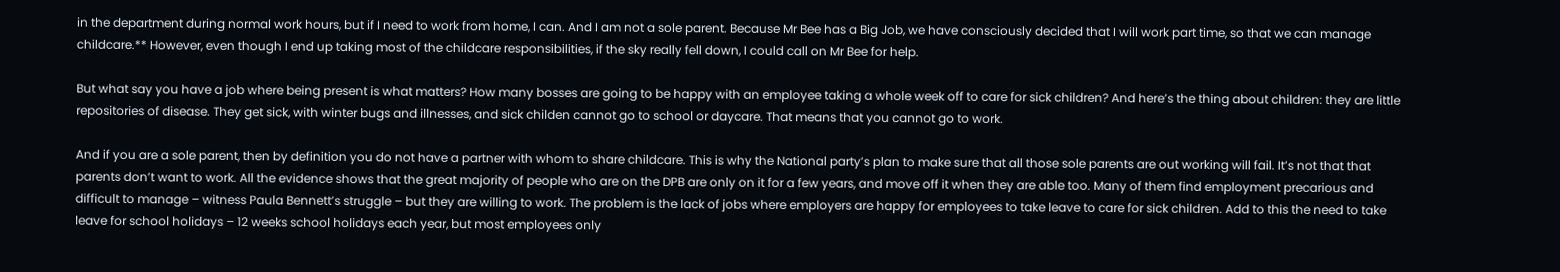in the department during normal work hours, but if I need to work from home, I can. And I am not a sole parent. Because Mr Bee has a Big Job, we have consciously decided that I will work part time, so that we can manage childcare.** However, even though I end up taking most of the childcare responsibilities, if the sky really fell down, I could call on Mr Bee for help.

But what say you have a job where being present is what matters? How many bosses are going to be happy with an employee taking a whole week off to care for sick children? And here’s the thing about children: they are little repositories of disease. They get sick, with winter bugs and illnesses, and sick childen cannot go to school or daycare. That means that you cannot go to work.

And if you are a sole parent, then by definition you do not have a partner with whom to share childcare. This is why the National party’s plan to make sure that all those sole parents are out working will fail. It’s not that that parents don’t want to work. All the evidence shows that the great majority of people who are on the DPB are only on it for a few years, and move off it when they are able too. Many of them find employment precarious and difficult to manage – witness Paula Bennett’s struggle – but they are willing to work. The problem is the lack of jobs where employers are happy for employees to take leave to care for sick children. Add to this the need to take leave for school holidays – 12 weeks school holidays each year, but most employees only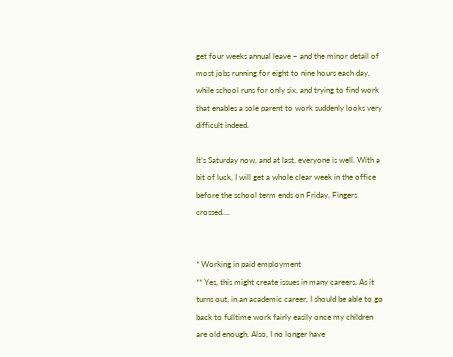get four weeks annual leave – and the minor detail of most jobs running for eight to nine hours each day, while school runs for only six, and trying to find work that enables a sole parent to work suddenly looks very difficult indeed.

It’s Saturday now, and at last, everyone is well. With a bit of luck, I will get a whole clear week in the office before the school term ends on Friday. Fingers crossed….


* Working in paid employment
** Yes, this might create issues in many careers. As it turns out, in an academic career, I should be able to go back to fulltime work fairly easily once my children are old enough. Also, I no longer have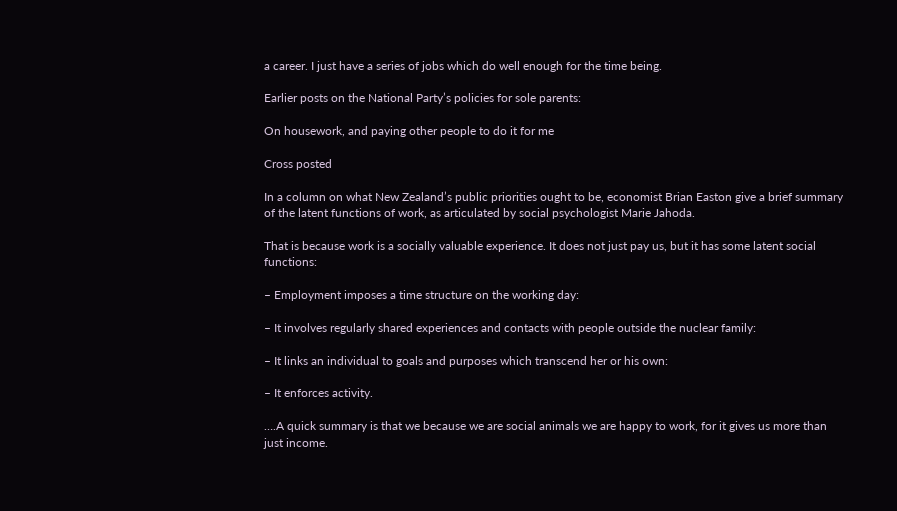a career. I just have a series of jobs which do well enough for the time being.

Earlier posts on the National Party’s policies for sole parents:

On housework, and paying other people to do it for me

Cross posted

In a column on what New Zealand’s public priorities ought to be, economist Brian Easton give a brief summary of the latent functions of work, as articulated by social psychologist Marie Jahoda.

That is because work is a socially valuable experience. It does not just pay us, but it has some latent social functions:

– Employment imposes a time structure on the working day:

– It involves regularly shared experiences and contacts with people outside the nuclear family:

– It links an individual to goals and purposes which transcend her or his own:

– It enforces activity.

….A quick summary is that we because we are social animals we are happy to work, for it gives us more than just income.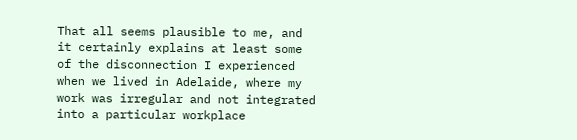That all seems plausible to me, and it certainly explains at least some of the disconnection I experienced when we lived in Adelaide, where my work was irregular and not integrated into a particular workplace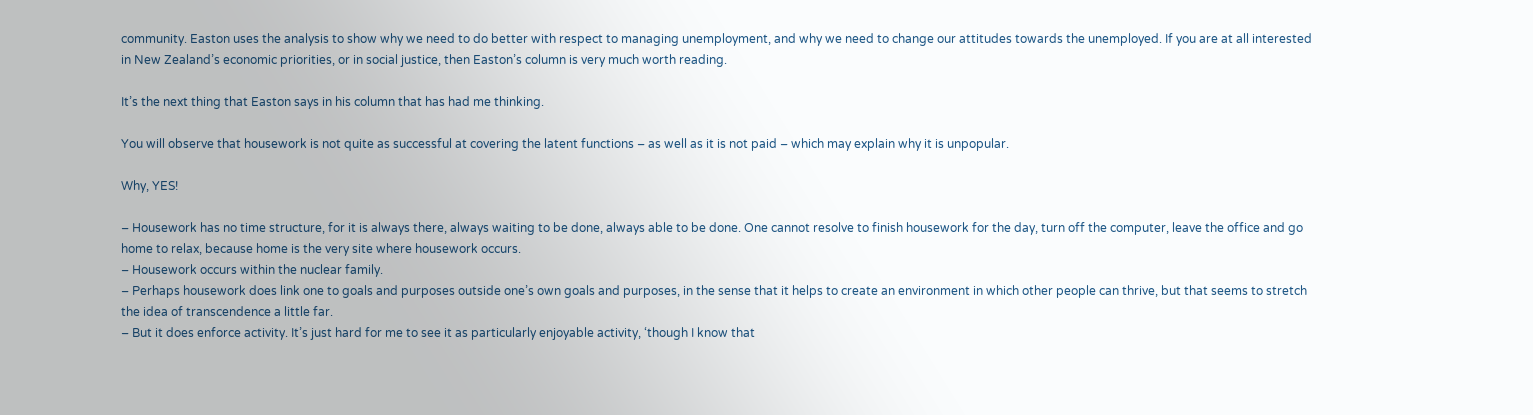community. Easton uses the analysis to show why we need to do better with respect to managing unemployment, and why we need to change our attitudes towards the unemployed. If you are at all interested in New Zealand’s economic priorities, or in social justice, then Easton’s column is very much worth reading.

It’s the next thing that Easton says in his column that has had me thinking.

You will observe that housework is not quite as successful at covering the latent functions – as well as it is not paid – which may explain why it is unpopular.

Why, YES!

– Housework has no time structure, for it is always there, always waiting to be done, always able to be done. One cannot resolve to finish housework for the day, turn off the computer, leave the office and go home to relax, because home is the very site where housework occurs.
– Housework occurs within the nuclear family.
– Perhaps housework does link one to goals and purposes outside one’s own goals and purposes, in the sense that it helps to create an environment in which other people can thrive, but that seems to stretch the idea of transcendence a little far.
– But it does enforce activity. It’s just hard for me to see it as particularly enjoyable activity, ‘though I know that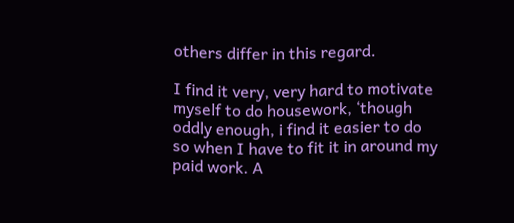others differ in this regard.

I find it very, very hard to motivate myself to do housework, ‘though oddly enough, i find it easier to do so when I have to fit it in around my paid work. A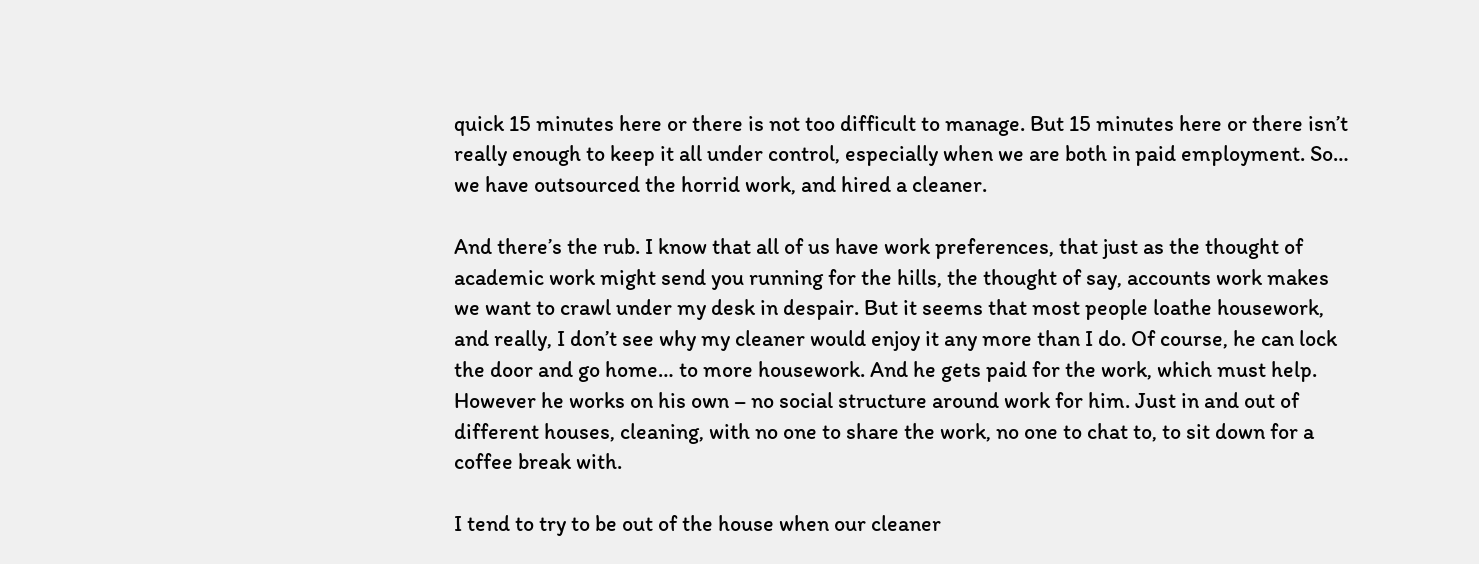quick 15 minutes here or there is not too difficult to manage. But 15 minutes here or there isn’t really enough to keep it all under control, especially when we are both in paid employment. So… we have outsourced the horrid work, and hired a cleaner.

And there’s the rub. I know that all of us have work preferences, that just as the thought of academic work might send you running for the hills, the thought of say, accounts work makes we want to crawl under my desk in despair. But it seems that most people loathe housework, and really, I don’t see why my cleaner would enjoy it any more than I do. Of course, he can lock the door and go home… to more housework. And he gets paid for the work, which must help. However he works on his own – no social structure around work for him. Just in and out of different houses, cleaning, with no one to share the work, no one to chat to, to sit down for a coffee break with.

I tend to try to be out of the house when our cleaner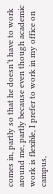comes in, partly so that he doesn’t have to work around me, partly because even though academic work is flexible, I prefer to work in my office on campus,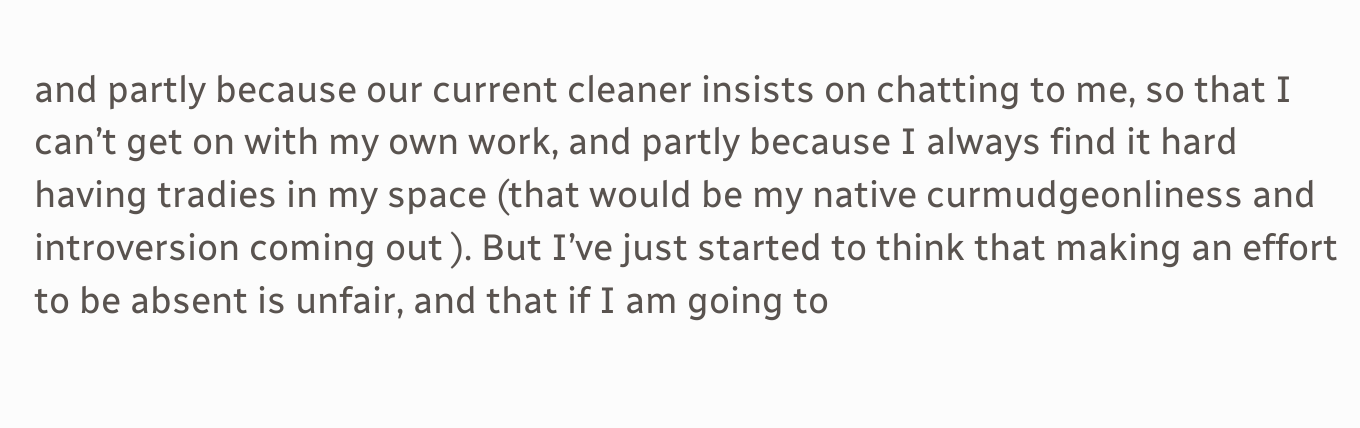and partly because our current cleaner insists on chatting to me, so that I can’t get on with my own work, and partly because I always find it hard having tradies in my space (that would be my native curmudgeonliness and introversion coming out ). But I’ve just started to think that making an effort to be absent is unfair, and that if I am going to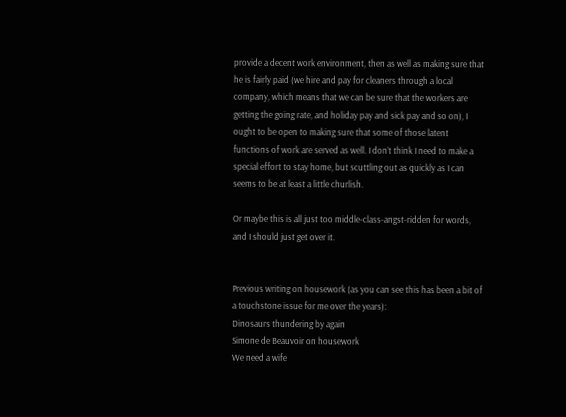provide a decent work environment, then as well as making sure that he is fairly paid (we hire and pay for cleaners through a local company, which means that we can be sure that the workers are getting the going rate, and holiday pay and sick pay and so on), I ought to be open to making sure that some of those latent functions of work are served as well. I don’t think I need to make a special effort to stay home, but scuttling out as quickly as I can seems to be at least a little churlish.

Or maybe this is all just too middle-class-angst-ridden for words, and I should just get over it.


Previous writing on housework (as you can see this has been a bit of a touchstone issue for me over the years):
Dinosaurs thundering by again
Simone de Beauvoir on housework
We need a wife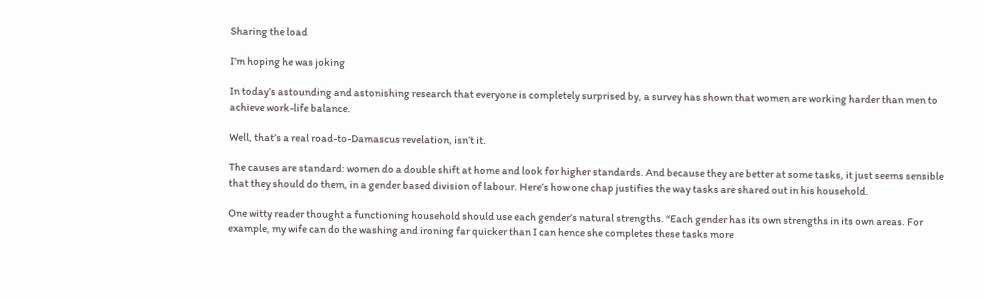Sharing the load

I’m hoping he was joking

In today’s astounding and astonishing research that everyone is completely surprised by, a survey has shown that women are working harder than men to achieve work-life balance.

Well, that’s a real road-to-Damascus revelation, isn’t it.

The causes are standard: women do a double shift at home and look for higher standards. And because they are better at some tasks, it just seems sensible that they should do them, in a gender based division of labour. Here’s how one chap justifies the way tasks are shared out in his household.

One witty reader thought a functioning household should use each gender’s natural strengths. “Each gender has its own strengths in its own areas. For example, my wife can do the washing and ironing far quicker than I can hence she completes these tasks more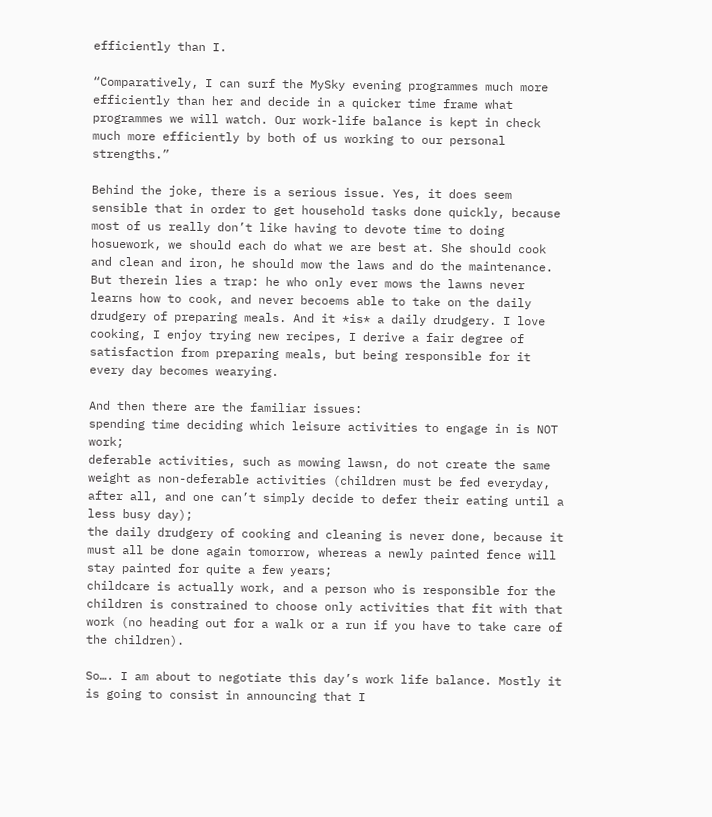efficiently than I.

“Comparatively, I can surf the MySky evening programmes much more efficiently than her and decide in a quicker time frame what programmes we will watch. Our work-life balance is kept in check much more efficiently by both of us working to our personal strengths.”

Behind the joke, there is a serious issue. Yes, it does seem sensible that in order to get household tasks done quickly, because most of us really don’t like having to devote time to doing hosuework, we should each do what we are best at. She should cook and clean and iron, he should mow the laws and do the maintenance. But therein lies a trap: he who only ever mows the lawns never learns how to cook, and never becoems able to take on the daily drudgery of preparing meals. And it *is* a daily drudgery. I love cooking, I enjoy trying new recipes, I derive a fair degree of satisfaction from preparing meals, but being responsible for it every day becomes wearying.

And then there are the familiar issues:
spending time deciding which leisure activities to engage in is NOT work;
deferable activities, such as mowing lawsn, do not create the same weight as non-deferable activities (children must be fed everyday, after all, and one can’t simply decide to defer their eating until a less busy day);
the daily drudgery of cooking and cleaning is never done, because it must all be done again tomorrow, whereas a newly painted fence will stay painted for quite a few years;
childcare is actually work, and a person who is responsible for the children is constrained to choose only activities that fit with that work (no heading out for a walk or a run if you have to take care of the children).

So…. I am about to negotiate this day’s work life balance. Mostly it is going to consist in announcing that I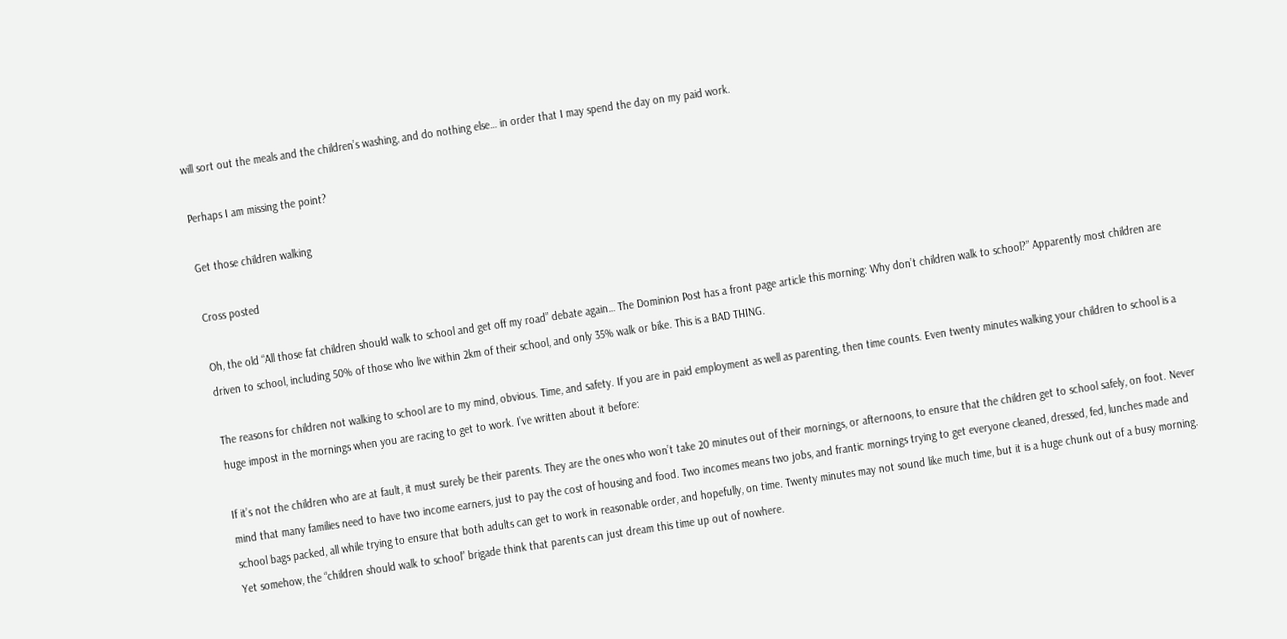will sort out the meals and the children’s washing, and do nothing else… in order that I may spend the day on my paid work.

Perhaps I am missing the point?

Get those children walking

Cross posted

Oh, the old “All those fat children should walk to school and get off my road” debate again… The Dominion Post has a front page article this morning: Why don’t children walk to school?” Apparently most children are driven to school, including 50% of those who live within 2km of their school, and only 35% walk or bike. This is a BAD THING.

The reasons for children not walking to school are to my mind, obvious. Time, and safety. If you are in paid employment as well as parenting, then time counts. Even twenty minutes walking your children to school is a huge impost in the mornings when you are racing to get to work. I’ve written about it before:

If it’s not the children who are at fault, it must surely be their parents. They are the ones who won’t take 20 minutes out of their mornings, or afternoons, to ensure that the children get to school safely, on foot. Never mind that many families need to have two income earners, just to pay the cost of housing and food. Two incomes means two jobs, and frantic mornings trying to get everyone cleaned, dressed, fed, lunches made and school bags packed, all while trying to ensure that both adults can get to work in reasonable order, and hopefully, on time. Twenty minutes may not sound like much time, but it is a huge chunk out of a busy morning. Yet somehow, the “children should walk to school” brigade think that parents can just dream this time up out of nowhere.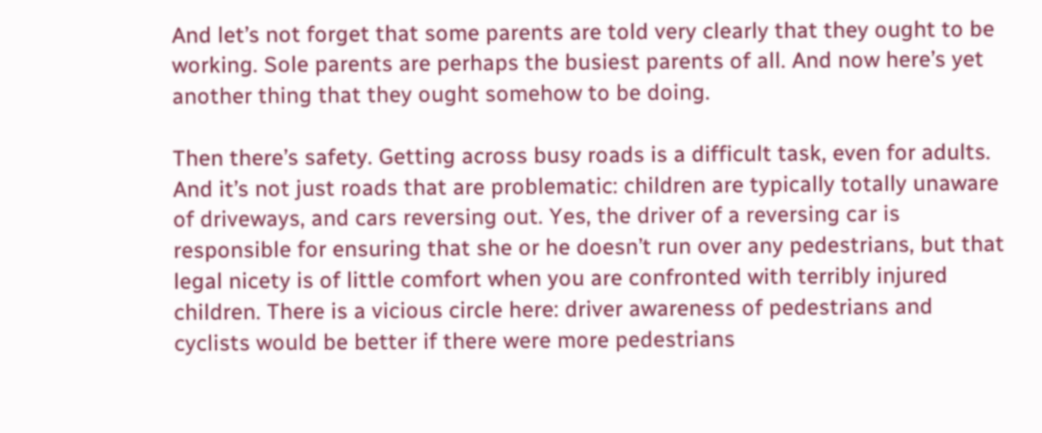And let’s not forget that some parents are told very clearly that they ought to be working. Sole parents are perhaps the busiest parents of all. And now here’s yet another thing that they ought somehow to be doing.

Then there’s safety. Getting across busy roads is a difficult task, even for adults. And it’s not just roads that are problematic: children are typically totally unaware of driveways, and cars reversing out. Yes, the driver of a reversing car is responsible for ensuring that she or he doesn’t run over any pedestrians, but that legal nicety is of little comfort when you are confronted with terribly injured children. There is a vicious circle here: driver awareness of pedestrians and cyclists would be better if there were more pedestrians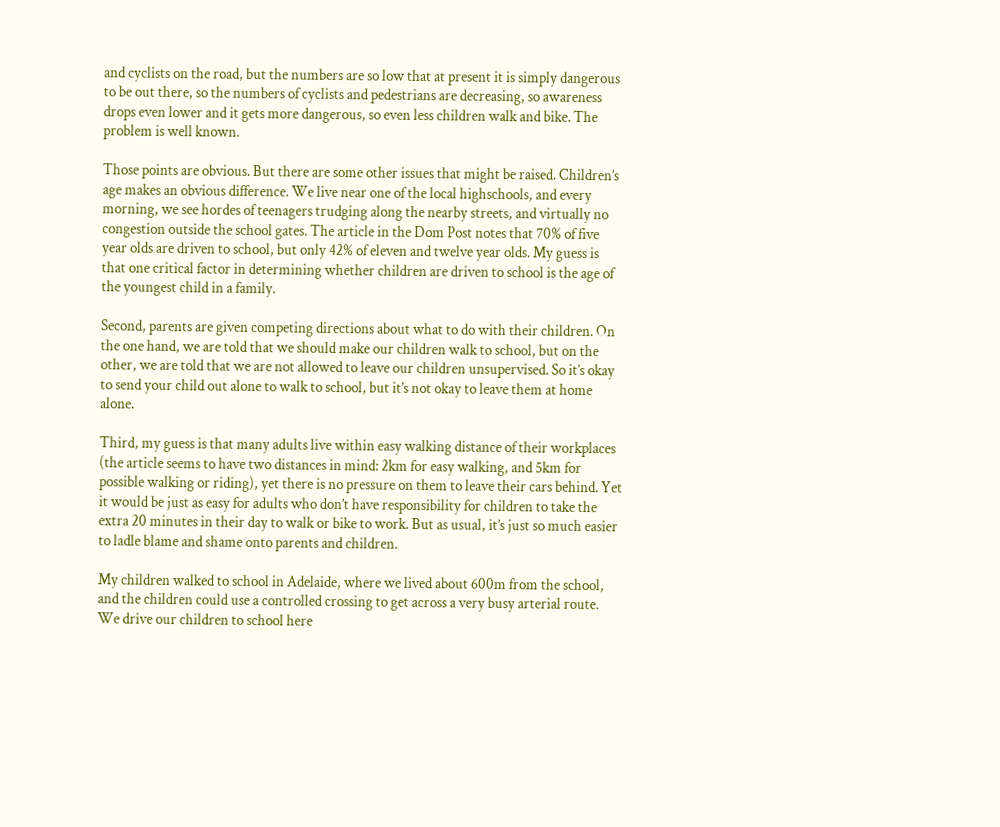and cyclists on the road, but the numbers are so low that at present it is simply dangerous to be out there, so the numbers of cyclists and pedestrians are decreasing, so awareness drops even lower and it gets more dangerous, so even less children walk and bike. The problem is well known.

Those points are obvious. But there are some other issues that might be raised. Children’s age makes an obvious difference. We live near one of the local highschools, and every morning, we see hordes of teenagers trudging along the nearby streets, and virtually no congestion outside the school gates. The article in the Dom Post notes that 70% of five year olds are driven to school, but only 42% of eleven and twelve year olds. My guess is that one critical factor in determining whether children are driven to school is the age of the youngest child in a family.

Second, parents are given competing directions about what to do with their children. On the one hand, we are told that we should make our children walk to school, but on the other, we are told that we are not allowed to leave our children unsupervised. So it’s okay to send your child out alone to walk to school, but it’s not okay to leave them at home alone.

Third, my guess is that many adults live within easy walking distance of their workplaces (the article seems to have two distances in mind: 2km for easy walking, and 5km for possible walking or riding), yet there is no pressure on them to leave their cars behind. Yet it would be just as easy for adults who don’t have responsibility for children to take the extra 20 minutes in their day to walk or bike to work. But as usual, it’s just so much easier to ladle blame and shame onto parents and children.

My children walked to school in Adelaide, where we lived about 600m from the school, and the children could use a controlled crossing to get across a very busy arterial route.
We drive our children to school here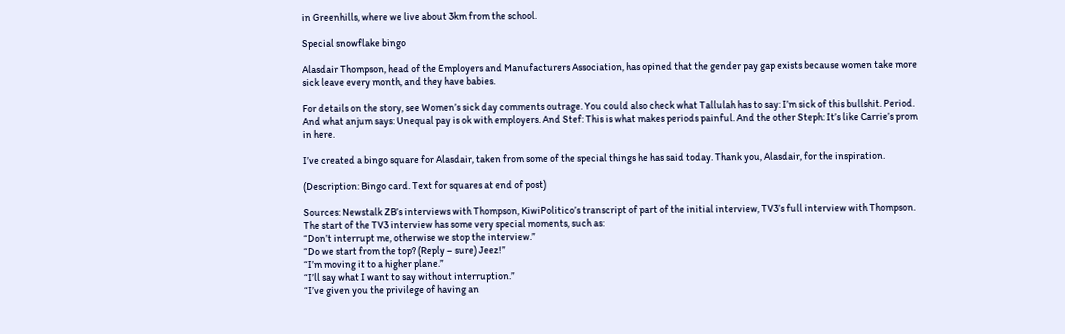in Greenhills, where we live about 3km from the school.

Special snowflake bingo

Alasdair Thompson, head of the Employers and Manufacturers Association, has opined that the gender pay gap exists because women take more sick leave every month, and they have babies.

For details on the story, see Women’s sick day comments outrage. You could also check what Tallulah has to say: I’m sick of this bullshit. Period. And what anjum says: Unequal pay is ok with employers. And Stef: This is what makes periods painful. And the other Steph: It’s like Carrie’s prom in here.

I’ve created a bingo square for Alasdair, taken from some of the special things he has said today. Thank you, Alasdair, for the inspiration.

(Description: Bingo card. Text for squares at end of post)

Sources: Newstalk ZB’s interviews with Thompson, KiwiPolitico’s transcript of part of the initial interview, TV3’s full interview with Thompson. The start of the TV3 interview has some very special moments, such as:
“Don’t interrupt me, otherwise we stop the interview.”
“Do we start from the top? (Reply – sure) Jeez!”
“I’m moving it to a higher plane.”
“I’ll say what I want to say without interruption.”
“I’ve given you the privilege of having an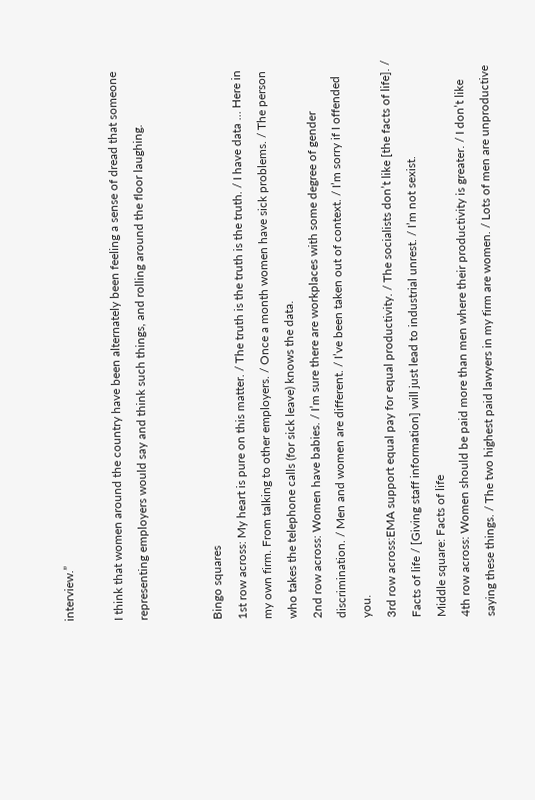interview.”

I think that women around the country have been alternately been feeling a sense of dread that someone representing employers would say and think such things, and rolling around the floor laughing.


Bingo squares
1st row across: My heart is pure on this matter. / The truth is the truth is the truth. / I have data … Here in my own firm. From talking to other employers. / Once a month women have sick problems. / The person who takes the telephone calls (for sick leave) knows the data.
2nd row across: Women have babies. / I’m sure there are workplaces with some degree of gender discrimination. / Men and women are different. / I’ve been taken out of context. / I’m sorry if I offended you.
3rd row across:EMA support equal pay for equal productivity. / The socialists don’t like [the facts of life]. / Facts of life / [Giving staff information] will just lead to industrial unrest. / I’m not sexist.
Middle square: Facts of life
4th row across: Women should be paid more than men where their productivity is greater. / I don’t like saying these things. / The two highest paid lawyers in my firm are women. / Lots of men are unproductive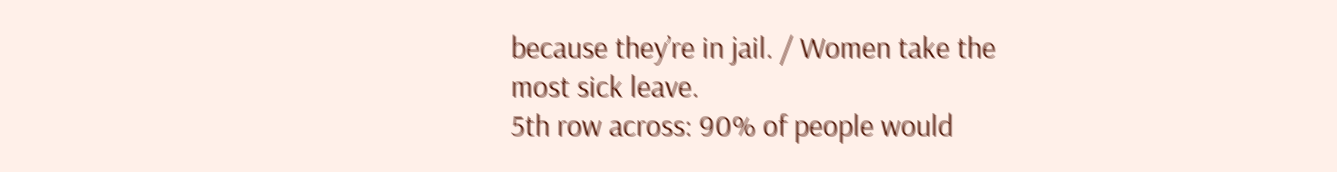because they’re in jail. / Women take the most sick leave.
5th row across: 90% of people would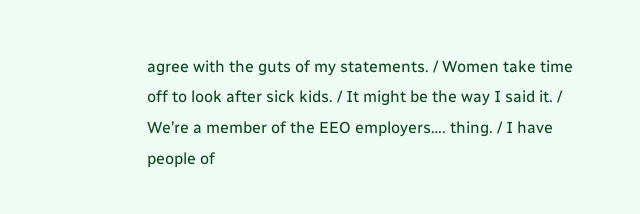agree with the guts of my statements. / Women take time off to look after sick kids. / It might be the way I said it. / We’re a member of the EEO employers…. thing. / I have people of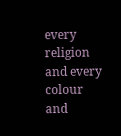every religion and every colour and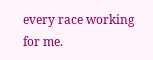every race working for me.